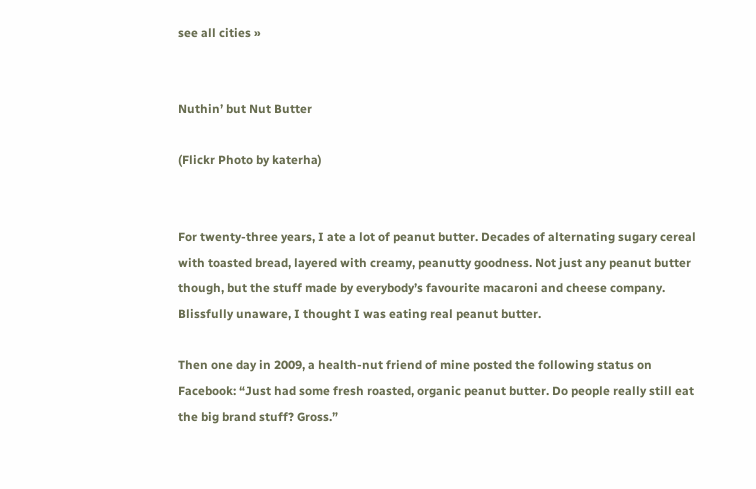see all cities »


Nuthin’ but Nut Butter

(Flickr Photo by katerha)


For twenty-three years, I ate a lot of peanut butter. Decades of alternating sugary cereal with toasted bread, layered with creamy, peanutty goodness. Not just any peanut butter though, but the stuff made by everybody’s favourite macaroni and cheese company. Blissfully unaware, I thought I was eating real peanut butter.

Then one day in 2009, a health-nut friend of mine posted the following status on Facebook: “Just had some fresh roasted, organic peanut butter. Do people really still eat the big brand stuff? Gross.”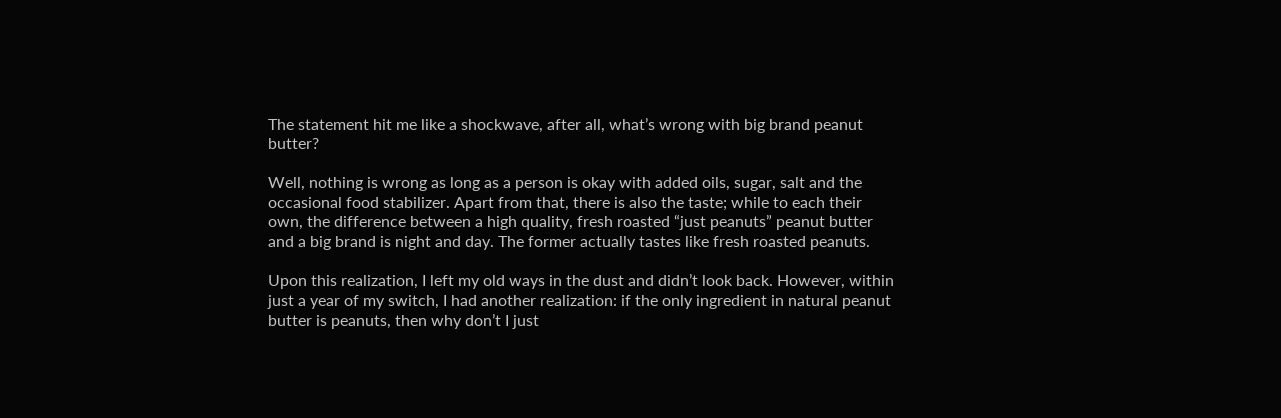The statement hit me like a shockwave, after all, what’s wrong with big brand peanut butter?

Well, nothing is wrong as long as a person is okay with added oils, sugar, salt and the occasional food stabilizer. Apart from that, there is also the taste; while to each their own, the difference between a high quality, fresh roasted “just peanuts” peanut butter and a big brand is night and day. The former actually tastes like fresh roasted peanuts.

Upon this realization, I left my old ways in the dust and didn’t look back. However, within just a year of my switch, I had another realization: if the only ingredient in natural peanut butter is peanuts, then why don’t I just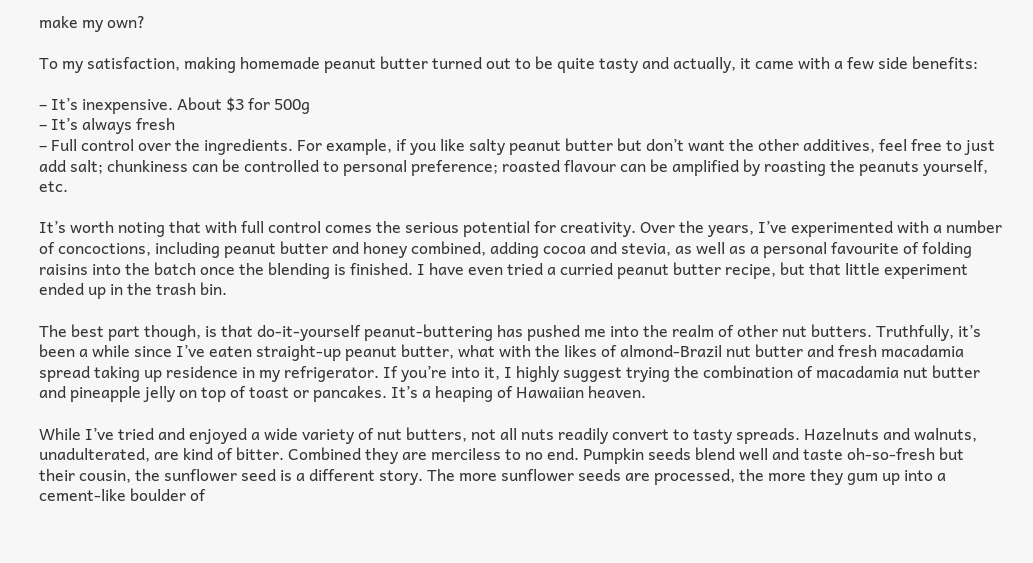make my own?

To my satisfaction, making homemade peanut butter turned out to be quite tasty and actually, it came with a few side benefits:

– It’s inexpensive. About $3 for 500g
– It’s always fresh
– Full control over the ingredients. For example, if you like salty peanut butter but don’t want the other additives, feel free to just add salt; chunkiness can be controlled to personal preference; roasted flavour can be amplified by roasting the peanuts yourself, etc.

It’s worth noting that with full control comes the serious potential for creativity. Over the years, I’ve experimented with a number of concoctions, including peanut butter and honey combined, adding cocoa and stevia, as well as a personal favourite of folding raisins into the batch once the blending is finished. I have even tried a curried peanut butter recipe, but that little experiment ended up in the trash bin.

The best part though, is that do-it-yourself peanut-buttering has pushed me into the realm of other nut butters. Truthfully, it’s been a while since I’ve eaten straight-up peanut butter, what with the likes of almond-Brazil nut butter and fresh macadamia spread taking up residence in my refrigerator. If you’re into it, I highly suggest trying the combination of macadamia nut butter and pineapple jelly on top of toast or pancakes. It’s a heaping of Hawaiian heaven.

While I’ve tried and enjoyed a wide variety of nut butters, not all nuts readily convert to tasty spreads. Hazelnuts and walnuts, unadulterated, are kind of bitter. Combined they are merciless to no end. Pumpkin seeds blend well and taste oh-so-fresh but their cousin, the sunflower seed is a different story. The more sunflower seeds are processed, the more they gum up into a cement-like boulder of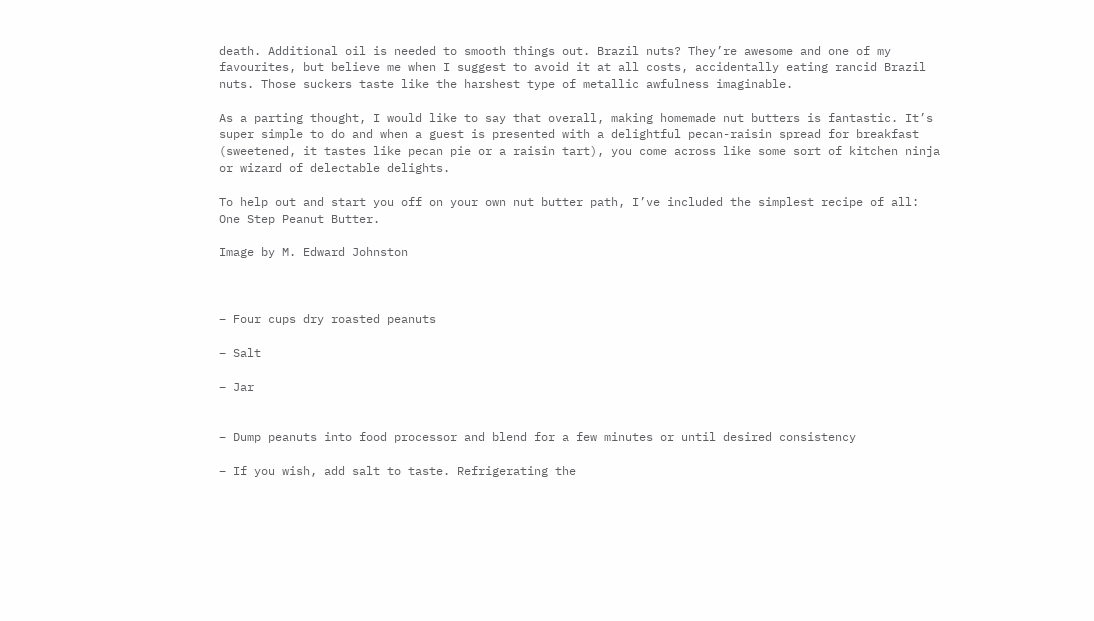death. Additional oil is needed to smooth things out. Brazil nuts? They’re awesome and one of my favourites, but believe me when I suggest to avoid it at all costs, accidentally eating rancid Brazil nuts. Those suckers taste like the harshest type of metallic awfulness imaginable.

As a parting thought, I would like to say that overall, making homemade nut butters is fantastic. It’s super simple to do and when a guest is presented with a delightful pecan-raisin spread for breakfast (sweetened, it tastes like pecan pie or a raisin tart), you come across like some sort of kitchen ninja or wizard of delectable delights.

To help out and start you off on your own nut butter path, I’ve included the simplest recipe of all: One Step Peanut Butter.

Image by M. Edward Johnston



– Four cups dry roasted peanuts

– Salt

– Jar


– Dump peanuts into food processor and blend for a few minutes or until desired consistency

– If you wish, add salt to taste. Refrigerating the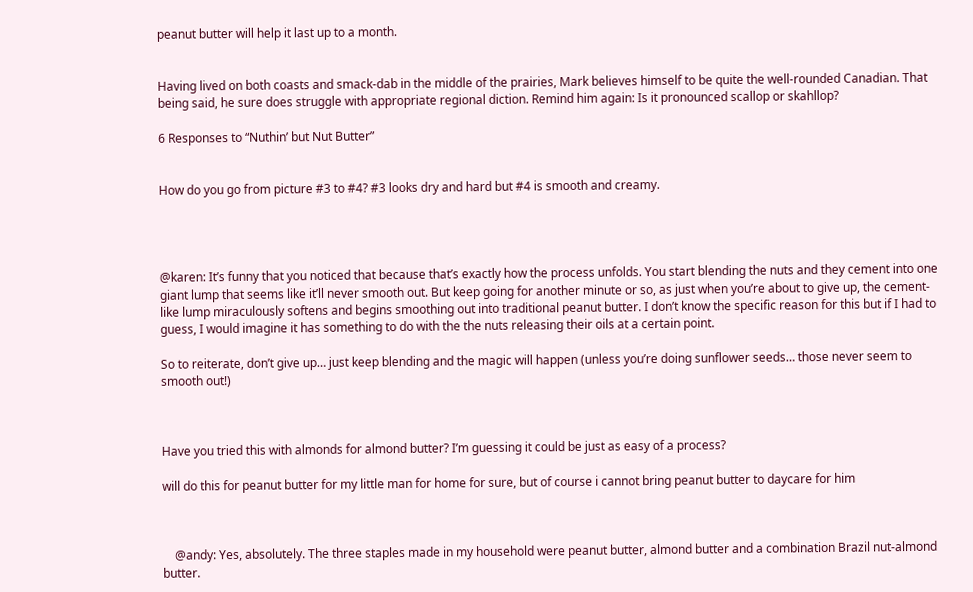peanut butter will help it last up to a month.


Having lived on both coasts and smack-dab in the middle of the prairies, Mark believes himself to be quite the well-rounded Canadian. That being said, he sure does struggle with appropriate regional diction. Remind him again: Is it pronounced scallop or skahllop?

6 Responses to “Nuthin’ but Nut Butter”


How do you go from picture #3 to #4? #3 looks dry and hard but #4 is smooth and creamy.




@karen: It’s funny that you noticed that because that’s exactly how the process unfolds. You start blending the nuts and they cement into one giant lump that seems like it’ll never smooth out. But keep going for another minute or so, as just when you’re about to give up, the cement-like lump miraculously softens and begins smoothing out into traditional peanut butter. I don’t know the specific reason for this but if I had to guess, I would imagine it has something to do with the the nuts releasing their oils at a certain point.

So to reiterate, don’t give up… just keep blending and the magic will happen (unless you’re doing sunflower seeds… those never seem to smooth out!)



Have you tried this with almonds for almond butter? I’m guessing it could be just as easy of a process?

will do this for peanut butter for my little man for home for sure, but of course i cannot bring peanut butter to daycare for him



    @andy: Yes, absolutely. The three staples made in my household were peanut butter, almond butter and a combination Brazil nut-almond butter.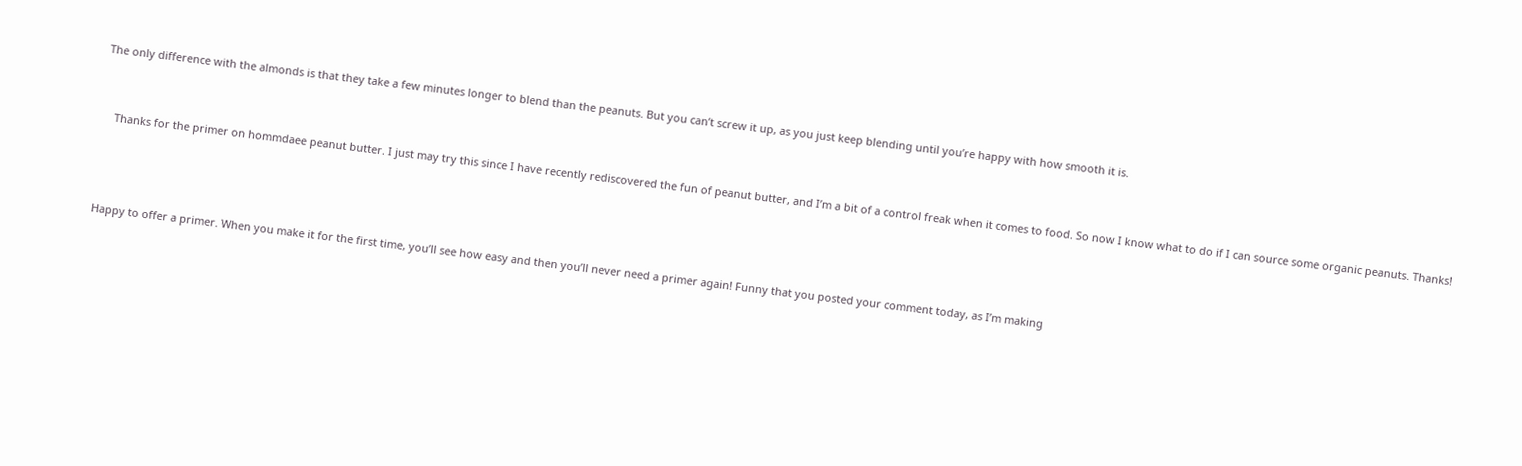The only difference with the almonds is that they take a few minutes longer to blend than the peanuts. But you can’t screw it up, as you just keep blending until you’re happy with how smooth it is.


    Thanks for the primer on hommdaee peanut butter. I just may try this since I have recently rediscovered the fun of peanut butter, and I’m a bit of a control freak when it comes to food. So now I know what to do if I can source some organic peanuts. Thanks!



Happy to offer a primer. When you make it for the first time, you’ll see how easy and then you’ll never need a primer again! Funny that you posted your comment today, as I’m making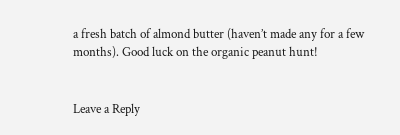a fresh batch of almond butter (haven’t made any for a few months). Good luck on the organic peanut hunt!


Leave a Reply